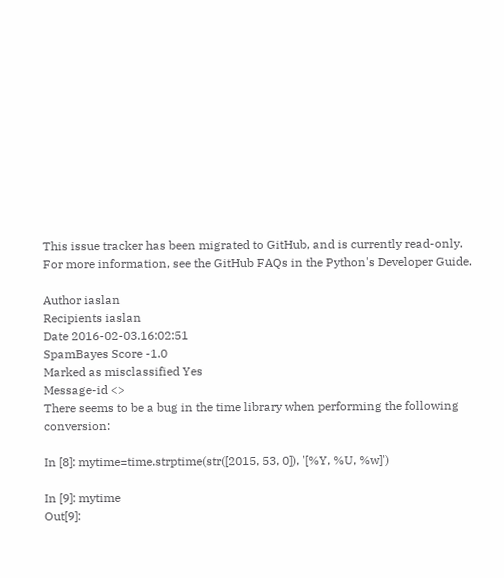This issue tracker has been migrated to GitHub, and is currently read-only.
For more information, see the GitHub FAQs in the Python's Developer Guide.

Author iaslan
Recipients iaslan
Date 2016-02-03.16:02:51
SpamBayes Score -1.0
Marked as misclassified Yes
Message-id <>
There seems to be a bug in the time library when performing the following conversion:

In [8]: mytime=time.strptime(str([2015, 53, 0]), '[%Y, %U, %w]')

In [9]: mytime
Out[9]: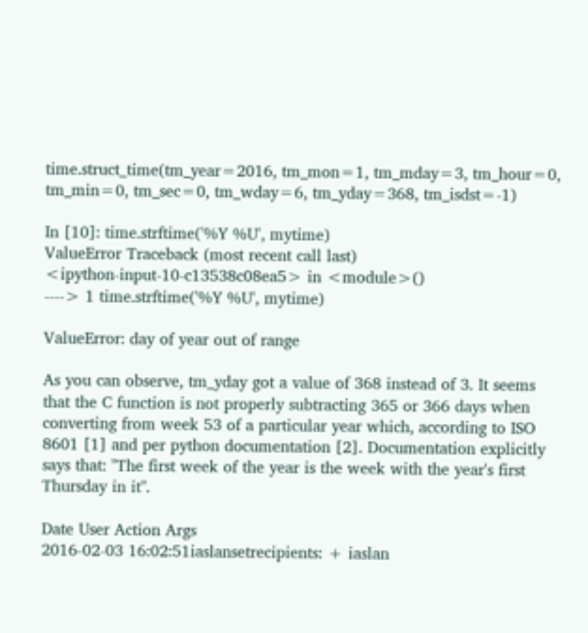time.struct_time(tm_year=2016, tm_mon=1, tm_mday=3, tm_hour=0, tm_min=0, tm_sec=0, tm_wday=6, tm_yday=368, tm_isdst=-1)

In [10]: time.strftime('%Y %U', mytime)
ValueError Traceback (most recent call last)
<ipython-input-10-c13538c08ea5> in <module>()
----> 1 time.strftime('%Y %U', mytime)

ValueError: day of year out of range

As you can observe, tm_yday got a value of 368 instead of 3. It seems that the C function is not properly subtracting 365 or 366 days when converting from week 53 of a particular year which, according to ISO 8601 [1] and per python documentation [2]. Documentation explicitly says that: "The first week of the year is the week with the year's first Thursday in it".

Date User Action Args
2016-02-03 16:02:51iaslansetrecipients: + iaslan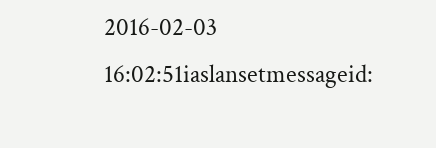2016-02-03 16:02:51iaslansetmessageid: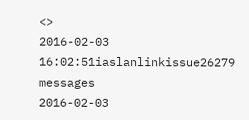<>
2016-02-03 16:02:51iaslanlinkissue26279 messages
2016-02-03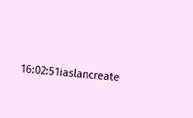16:02:51iaslancreate